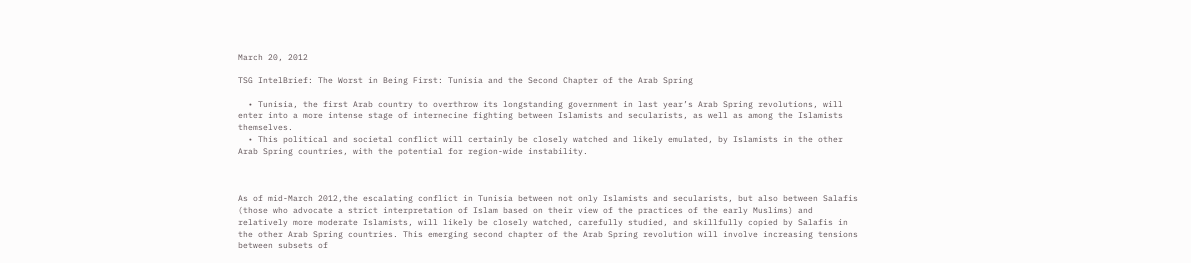March 20, 2012

TSG IntelBrief: The Worst in Being First: Tunisia and the Second Chapter of the Arab Spring

  • Tunisia, the first Arab country to overthrow its longstanding government in last year’s Arab Spring revolutions, will enter into a more intense stage of internecine fighting between Islamists and secularists, as well as among the Islamists themselves.
  • This political and societal conflict will certainly be closely watched and likely emulated, by Islamists in the other Arab Spring countries, with the potential for region-wide instability.



As of mid-March 2012,the escalating conflict in Tunisia between not only Islamists and secularists, but also between Salafis (those who advocate a strict interpretation of Islam based on their view of the practices of the early Muslims) and relatively more moderate Islamists, will likely be closely watched, carefully studied, and skillfully copied by Salafis in the other Arab Spring countries. This emerging second chapter of the Arab Spring revolution will involve increasing tensions between subsets of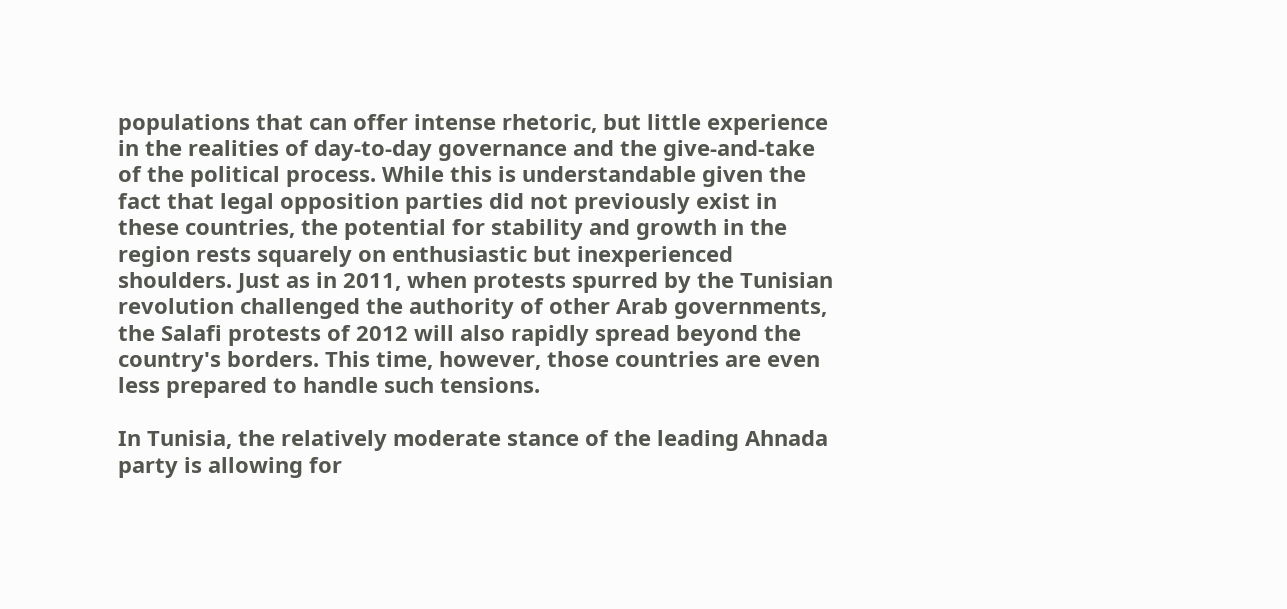populations that can offer intense rhetoric, but little experience in the realities of day-to-day governance and the give-and-take of the political process. While this is understandable given the fact that legal opposition parties did not previously exist in these countries, the potential for stability and growth in the region rests squarely on enthusiastic but inexperienced shoulders. Just as in 2011, when protests spurred by the Tunisian revolution challenged the authority of other Arab governments, the Salafi protests of 2012 will also rapidly spread beyond the country's borders. This time, however, those countries are even less prepared to handle such tensions.

In Tunisia, the relatively moderate stance of the leading Ahnada party is allowing for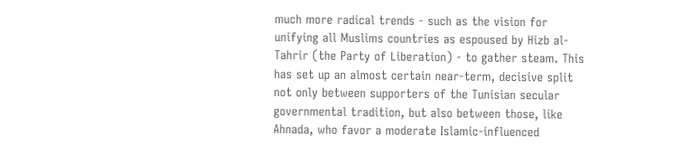much more radical trends - such as the vision for unifying all Muslims countries as espoused by Hizb al-Tahrir (the Party of Liberation) - to gather steam. This has set up an almost certain near-term, decisive split not only between supporters of the Tunisian secular governmental tradition, but also between those, like Ahnada, who favor a moderate Islamic-influenced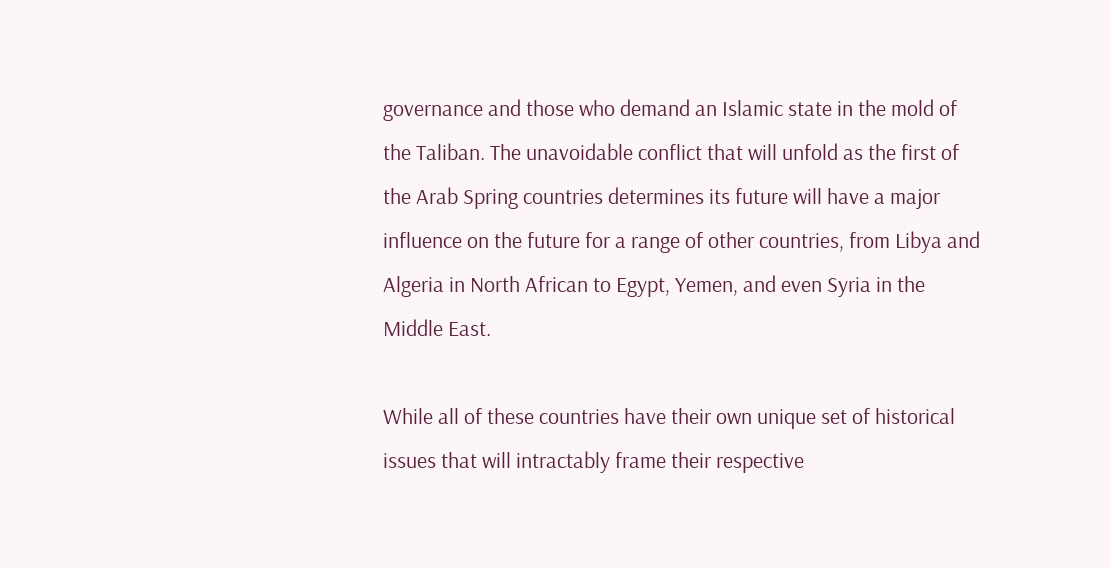governance and those who demand an Islamic state in the mold of the Taliban. The unavoidable conflict that will unfold as the first of the Arab Spring countries determines its future will have a major influence on the future for a range of other countries, from Libya and Algeria in North African to Egypt, Yemen, and even Syria in the Middle East.

While all of these countries have their own unique set of historical issues that will intractably frame their respective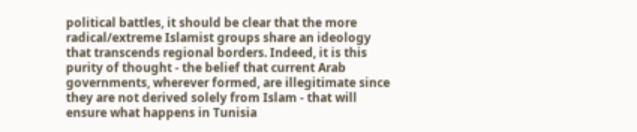political battles, it should be clear that the more radical/extreme Islamist groups share an ideology that transcends regional borders. Indeed, it is this purity of thought - the belief that current Arab governments, wherever formed, are illegitimate since they are not derived solely from Islam - that will ensure what happens in Tunisia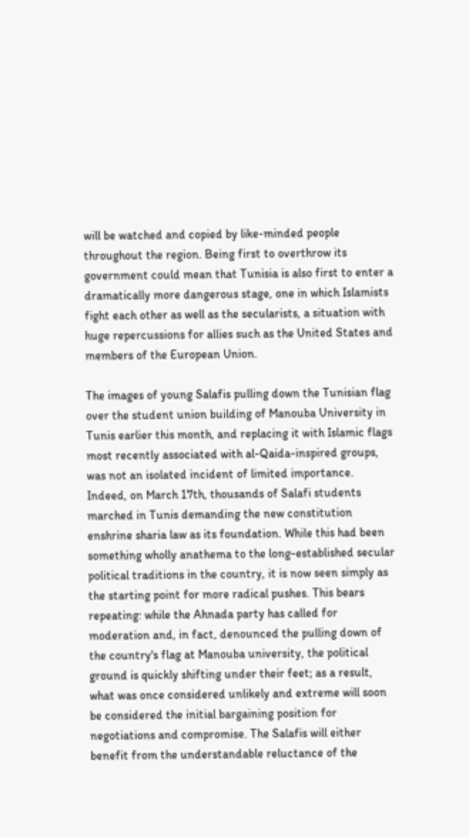will be watched and copied by like-minded people throughout the region. Being first to overthrow its government could mean that Tunisia is also first to enter a dramatically more dangerous stage, one in which Islamists fight each other as well as the secularists, a situation with huge repercussions for allies such as the United States and members of the European Union.

The images of young Salafis pulling down the Tunisian flag over the student union building of Manouba University in Tunis earlier this month, and replacing it with Islamic flags most recently associated with al-Qaida-inspired groups, was not an isolated incident of limited importance. Indeed, on March 17th, thousands of Salafi students marched in Tunis demanding the new constitution enshrine sharia law as its foundation. While this had been something wholly anathema to the long-established secular political traditions in the country, it is now seen simply as the starting point for more radical pushes. This bears repeating: while the Ahnada party has called for moderation and, in fact, denounced the pulling down of the country's flag at Manouba university, the political ground is quickly shifting under their feet; as a result, what was once considered unlikely and extreme will soon be considered the initial bargaining position for negotiations and compromise. The Salafis will either benefit from the understandable reluctance of the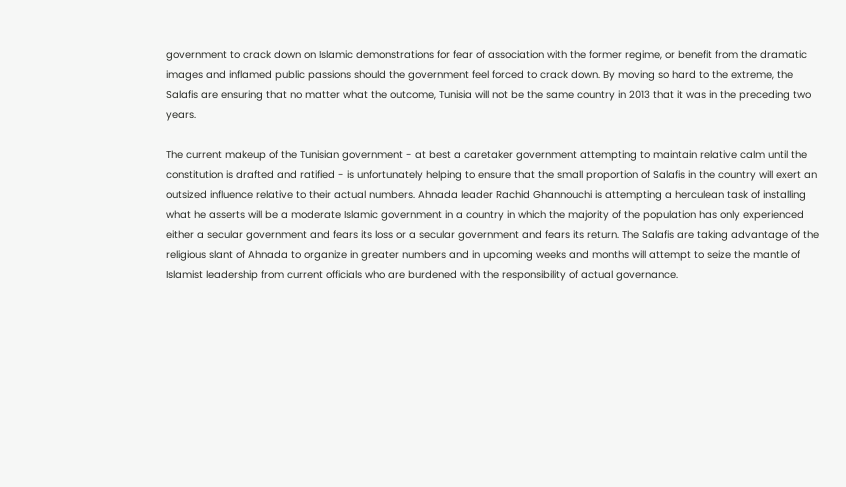government to crack down on Islamic demonstrations for fear of association with the former regime, or benefit from the dramatic images and inflamed public passions should the government feel forced to crack down. By moving so hard to the extreme, the Salafis are ensuring that no matter what the outcome, Tunisia will not be the same country in 2013 that it was in the preceding two years.

The current makeup of the Tunisian government - at best a caretaker government attempting to maintain relative calm until the constitution is drafted and ratified - is unfortunately helping to ensure that the small proportion of Salafis in the country will exert an outsized influence relative to their actual numbers. Ahnada leader Rachid Ghannouchi is attempting a herculean task of installing what he asserts will be a moderate Islamic government in a country in which the majority of the population has only experienced either a secular government and fears its loss or a secular government and fears its return. The Salafis are taking advantage of the religious slant of Ahnada to organize in greater numbers and in upcoming weeks and months will attempt to seize the mantle of Islamist leadership from current officials who are burdened with the responsibility of actual governance.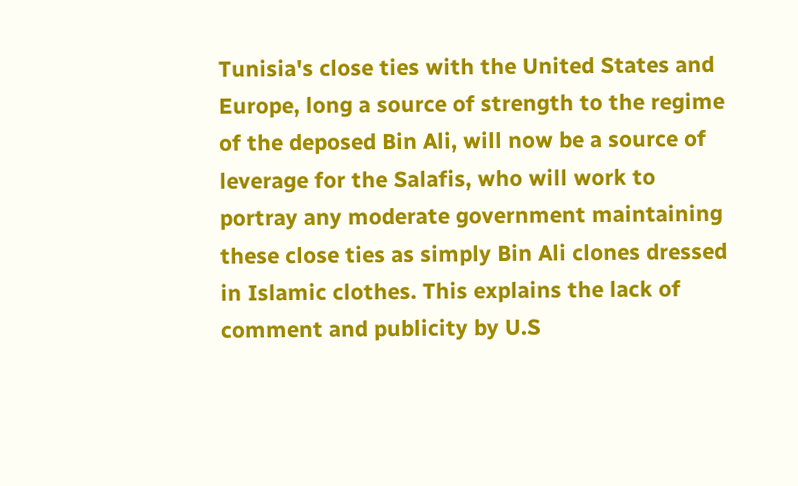Tunisia's close ties with the United States and Europe, long a source of strength to the regime of the deposed Bin Ali, will now be a source of leverage for the Salafis, who will work to portray any moderate government maintaining these close ties as simply Bin Ali clones dressed in Islamic clothes. This explains the lack of comment and publicity by U.S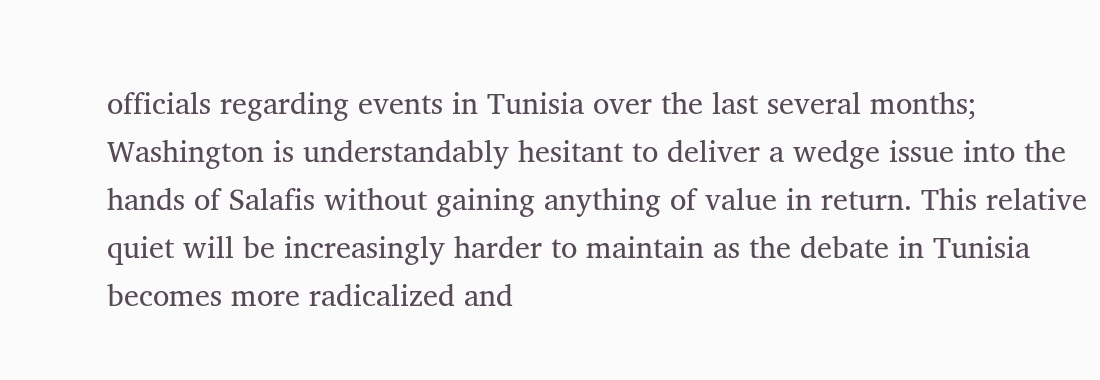officials regarding events in Tunisia over the last several months; Washington is understandably hesitant to deliver a wedge issue into the hands of Salafis without gaining anything of value in return. This relative quiet will be increasingly harder to maintain as the debate in Tunisia becomes more radicalized and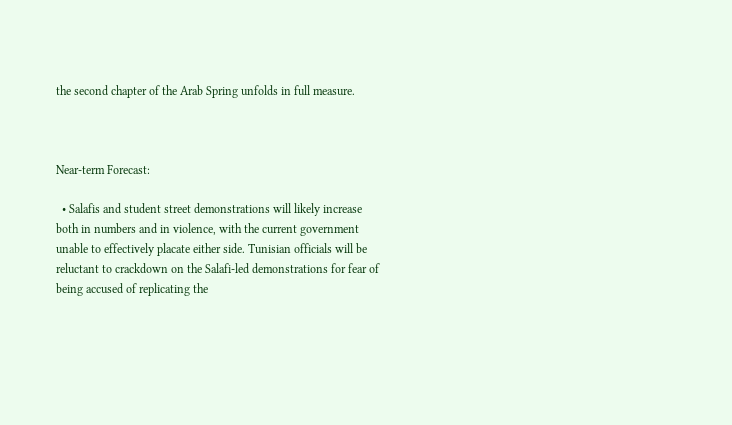the second chapter of the Arab Spring unfolds in full measure.



Near-term Forecast:

  • Salafis and student street demonstrations will likely increase both in numbers and in violence, with the current government unable to effectively placate either side. Tunisian officials will be reluctant to crackdown on the Salafi-led demonstrations for fear of being accused of replicating the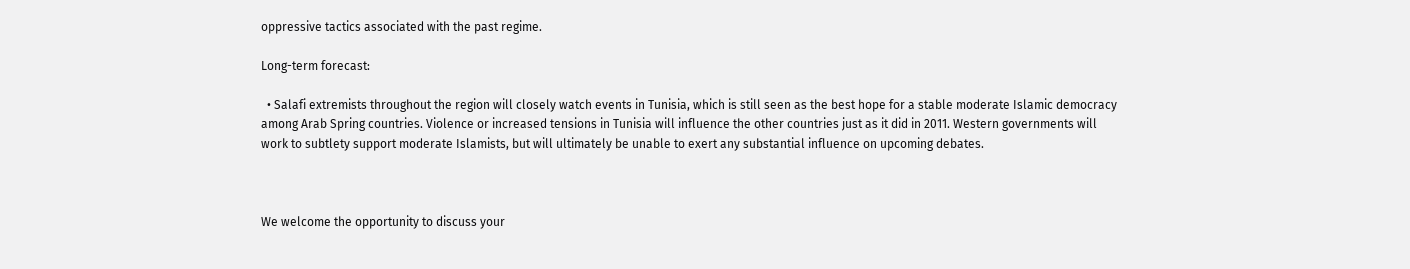oppressive tactics associated with the past regime.

Long-term forecast:

  • Salafi extremists throughout the region will closely watch events in Tunisia, which is still seen as the best hope for a stable moderate Islamic democracy among Arab Spring countries. Violence or increased tensions in Tunisia will influence the other countries just as it did in 2011. Western governments will work to subtlety support moderate Islamists, but will ultimately be unable to exert any substantial influence on upcoming debates.



We welcome the opportunity to discuss your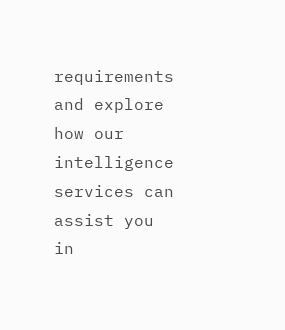requirements and explore how our intelligence services can assist you in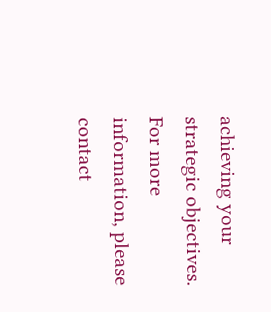achieving your strategic objectives. For more information, please contact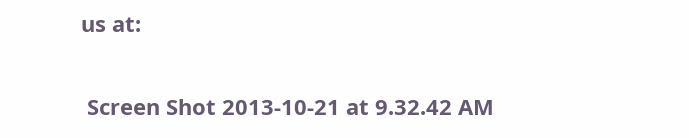us at:

 Screen Shot 2013-10-21 at 9.32.42 AM